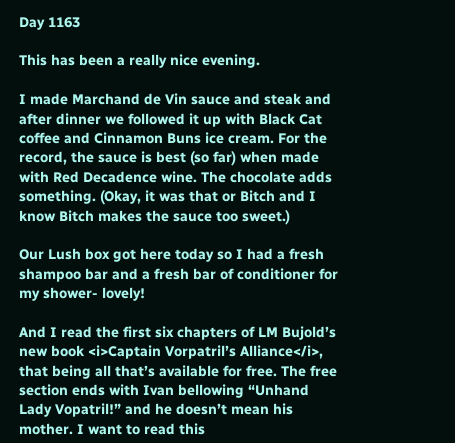Day 1163

This has been a really nice evening.

I made Marchand de Vin sauce and steak and after dinner we followed it up with Black Cat coffee and Cinnamon Buns ice cream. For the record, the sauce is best (so far) when made with Red Decadence wine. The chocolate adds something. (Okay, it was that or Bitch and I know Bitch makes the sauce too sweet.)

Our Lush box got here today so I had a fresh shampoo bar and a fresh bar of conditioner for my shower- lovely!

And I read the first six chapters of LM Bujold’s new book <i>Captain Vorpatril’s Alliance</i>, that being all that’s available for free. The free section ends with Ivan bellowing “Unhand Lady Vopatril!” and he doesn’t mean his mother. I want to read this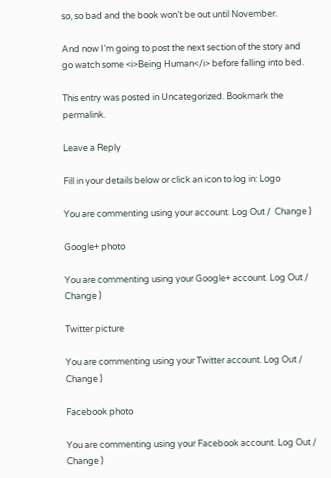so, so bad and the book won’t be out until November.

And now I’m going to post the next section of the story and go watch some <i>Being Human</i> before falling into bed.

This entry was posted in Uncategorized. Bookmark the permalink.

Leave a Reply

Fill in your details below or click an icon to log in: Logo

You are commenting using your account. Log Out /  Change )

Google+ photo

You are commenting using your Google+ account. Log Out /  Change )

Twitter picture

You are commenting using your Twitter account. Log Out /  Change )

Facebook photo

You are commenting using your Facebook account. Log Out /  Change )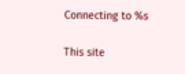Connecting to %s

This site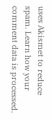uses Akismet to reduce spam. Learn how your comment data is processed.